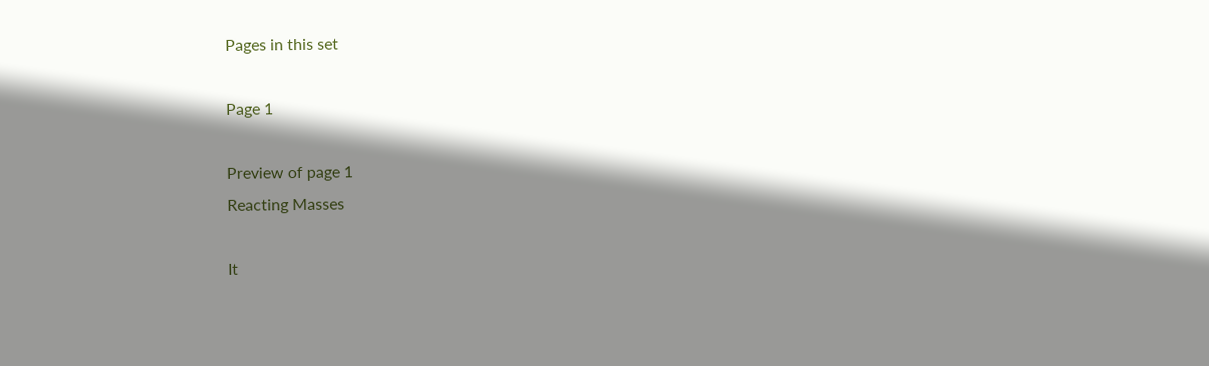Pages in this set

Page 1

Preview of page 1
Reacting Masses

It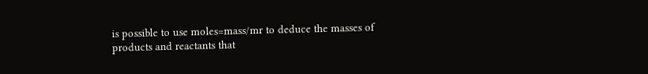is possible to use moles=mass/mr to deduce the masses of
products and reactants that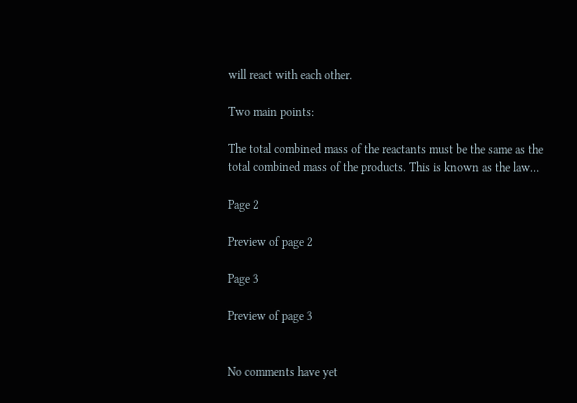will react with each other.

Two main points:

The total combined mass of the reactants must be the same as the
total combined mass of the products. This is known as the law…

Page 2

Preview of page 2

Page 3

Preview of page 3


No comments have yet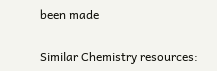been made

Similar Chemistry resources: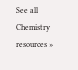See all Chemistry resources »